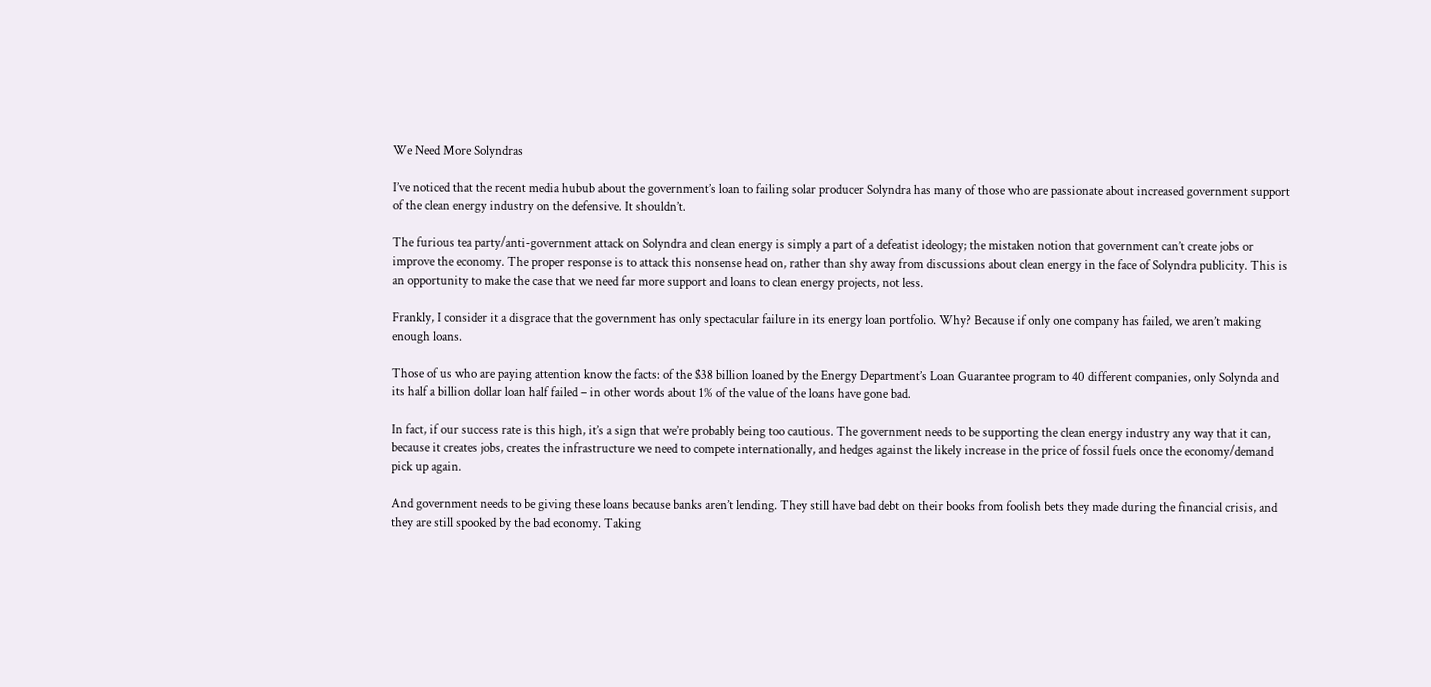We Need More Solyndras

I’ve noticed that the recent media hubub about the government’s loan to failing solar producer Solyndra has many of those who are passionate about increased government support of the clean energy industry on the defensive. It shouldn’t.

The furious tea party/anti-government attack on Solyndra and clean energy is simply a part of a defeatist ideology; the mistaken notion that government can’t create jobs or improve the economy. The proper response is to attack this nonsense head on, rather than shy away from discussions about clean energy in the face of Solyndra publicity. This is an opportunity to make the case that we need far more support and loans to clean energy projects, not less.

Frankly, I consider it a disgrace that the government has only spectacular failure in its energy loan portfolio. Why? Because if only one company has failed, we aren’t making enough loans.

Those of us who are paying attention know the facts: of the $38 billion loaned by the Energy Department’s Loan Guarantee program to 40 different companies, only Solynda and its half a billion dollar loan half failed – in other words about 1% of the value of the loans have gone bad.

In fact, if our success rate is this high, it’s a sign that we’re probably being too cautious. The government needs to be supporting the clean energy industry any way that it can, because it creates jobs, creates the infrastructure we need to compete internationally, and hedges against the likely increase in the price of fossil fuels once the economy/demand pick up again.

And government needs to be giving these loans because banks aren’t lending. They still have bad debt on their books from foolish bets they made during the financial crisis, and they are still spooked by the bad economy. Taking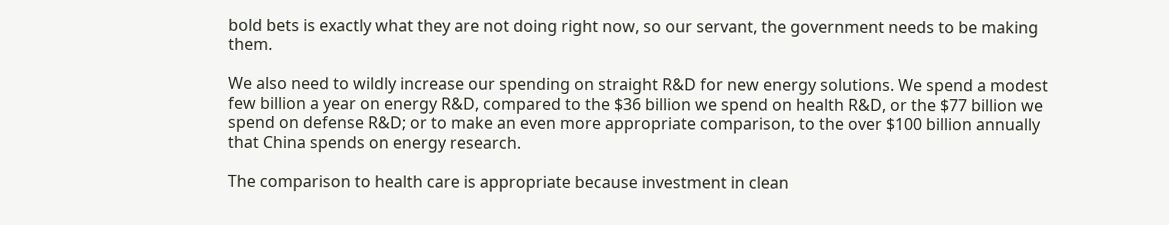bold bets is exactly what they are not doing right now, so our servant, the government needs to be making them.

We also need to wildly increase our spending on straight R&D for new energy solutions. We spend a modest few billion a year on energy R&D, compared to the $36 billion we spend on health R&D, or the $77 billion we spend on defense R&D; or to make an even more appropriate comparison, to the over $100 billion annually that China spends on energy research.

The comparison to health care is appropriate because investment in clean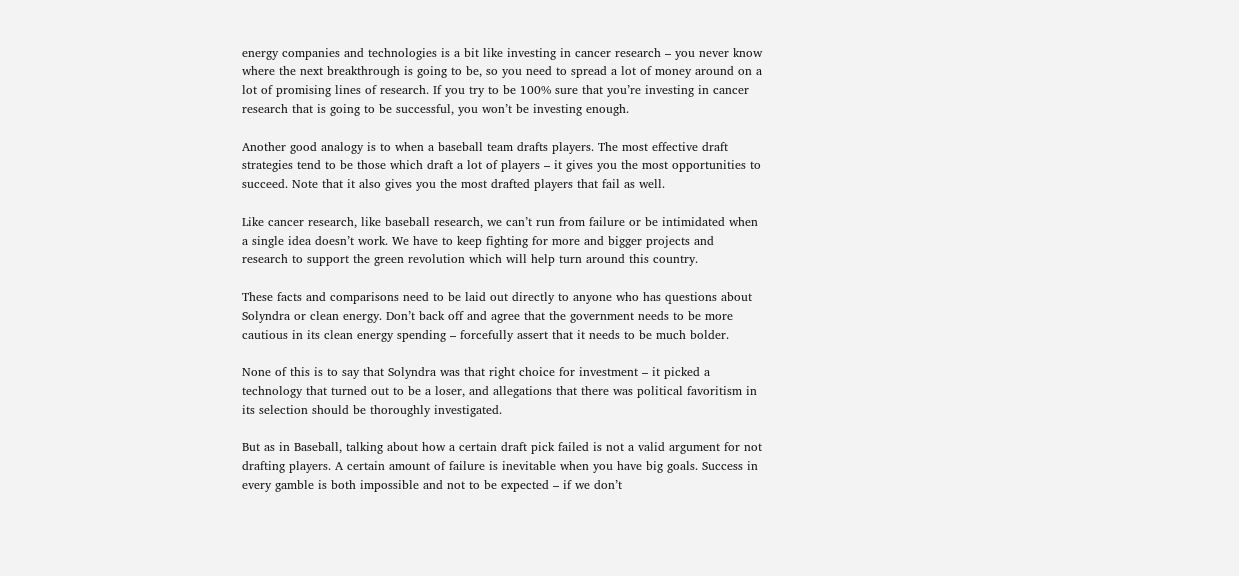energy companies and technologies is a bit like investing in cancer research – you never know where the next breakthrough is going to be, so you need to spread a lot of money around on a lot of promising lines of research. If you try to be 100% sure that you’re investing in cancer research that is going to be successful, you won’t be investing enough.

Another good analogy is to when a baseball team drafts players. The most effective draft strategies tend to be those which draft a lot of players – it gives you the most opportunities to succeed. Note that it also gives you the most drafted players that fail as well.

Like cancer research, like baseball research, we can’t run from failure or be intimidated when a single idea doesn’t work. We have to keep fighting for more and bigger projects and research to support the green revolution which will help turn around this country.

These facts and comparisons need to be laid out directly to anyone who has questions about Solyndra or clean energy. Don’t back off and agree that the government needs to be more cautious in its clean energy spending – forcefully assert that it needs to be much bolder.

None of this is to say that Solyndra was that right choice for investment – it picked a technology that turned out to be a loser, and allegations that there was political favoritism in its selection should be thoroughly investigated.

But as in Baseball, talking about how a certain draft pick failed is not a valid argument for not drafting players. A certain amount of failure is inevitable when you have big goals. Success in every gamble is both impossible and not to be expected – if we don’t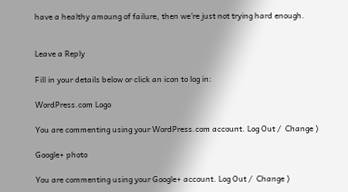have a healthy amoung of failure, then we’re just not trying hard enough.


Leave a Reply

Fill in your details below or click an icon to log in:

WordPress.com Logo

You are commenting using your WordPress.com account. Log Out /  Change )

Google+ photo

You are commenting using your Google+ account. Log Out /  Change )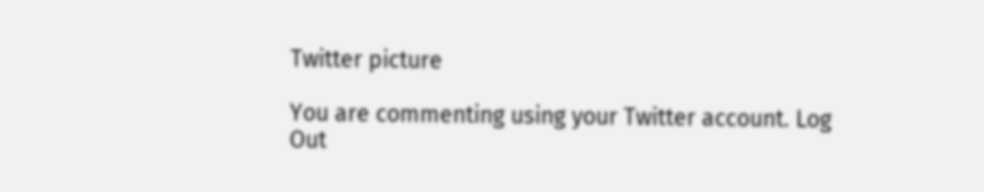Twitter picture

You are commenting using your Twitter account. Log Out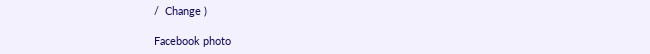/  Change )

Facebook photo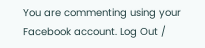You are commenting using your Facebook account. Log Out /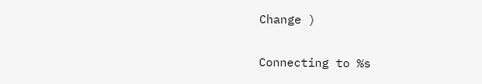Change )


Connecting to %s